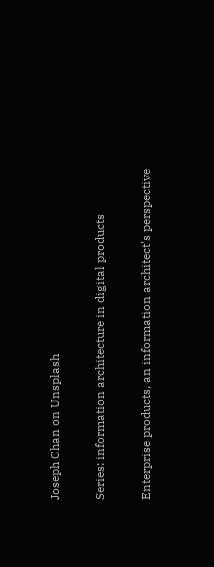Joseph Chan on Unsplash

Series: information architecture in digital products

Enterprise products, an information architect’s perspective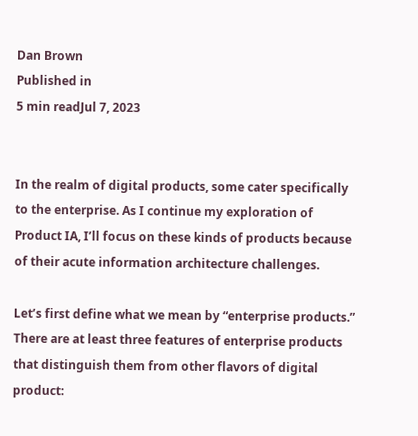Dan Brown
Published in
5 min readJul 7, 2023


In the realm of digital products, some cater specifically to the enterprise. As I continue my exploration of Product IA, I’ll focus on these kinds of products because of their acute information architecture challenges.

Let’s first define what we mean by “enterprise products.” There are at least three features of enterprise products that distinguish them from other flavors of digital product: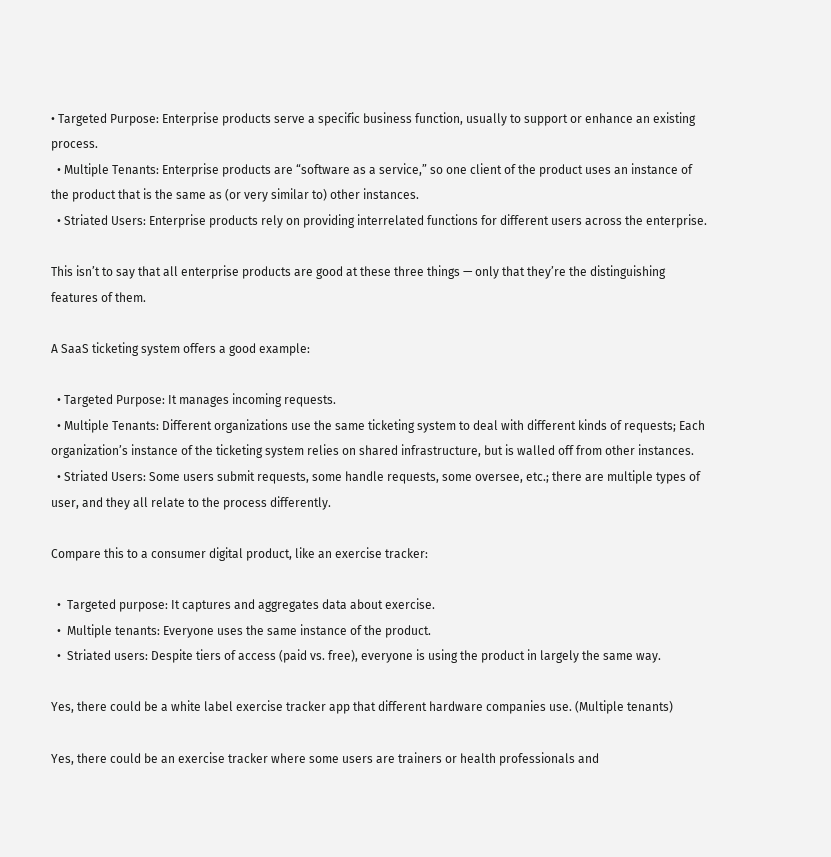• Targeted Purpose: Enterprise products serve a specific business function, usually to support or enhance an existing process.
  • Multiple Tenants: Enterprise products are “software as a service,” so one client of the product uses an instance of the product that is the same as (or very similar to) other instances.
  • Striated Users: Enterprise products rely on providing interrelated functions for different users across the enterprise.

This isn’t to say that all enterprise products are good at these three things — only that they’re the distinguishing features of them.

A SaaS ticketing system offers a good example:

  • Targeted Purpose: It manages incoming requests.
  • Multiple Tenants: Different organizations use the same ticketing system to deal with different kinds of requests; Each organization’s instance of the ticketing system relies on shared infrastructure, but is walled off from other instances.
  • Striated Users: Some users submit requests, some handle requests, some oversee, etc.; there are multiple types of user, and they all relate to the process differently.

Compare this to a consumer digital product, like an exercise tracker:

  •  Targeted purpose: It captures and aggregates data about exercise.
  •  Multiple tenants: Everyone uses the same instance of the product.
  •  Striated users: Despite tiers of access (paid vs. free), everyone is using the product in largely the same way.

Yes, there could be a white label exercise tracker app that different hardware companies use. (Multiple tenants)

Yes, there could be an exercise tracker where some users are trainers or health professionals and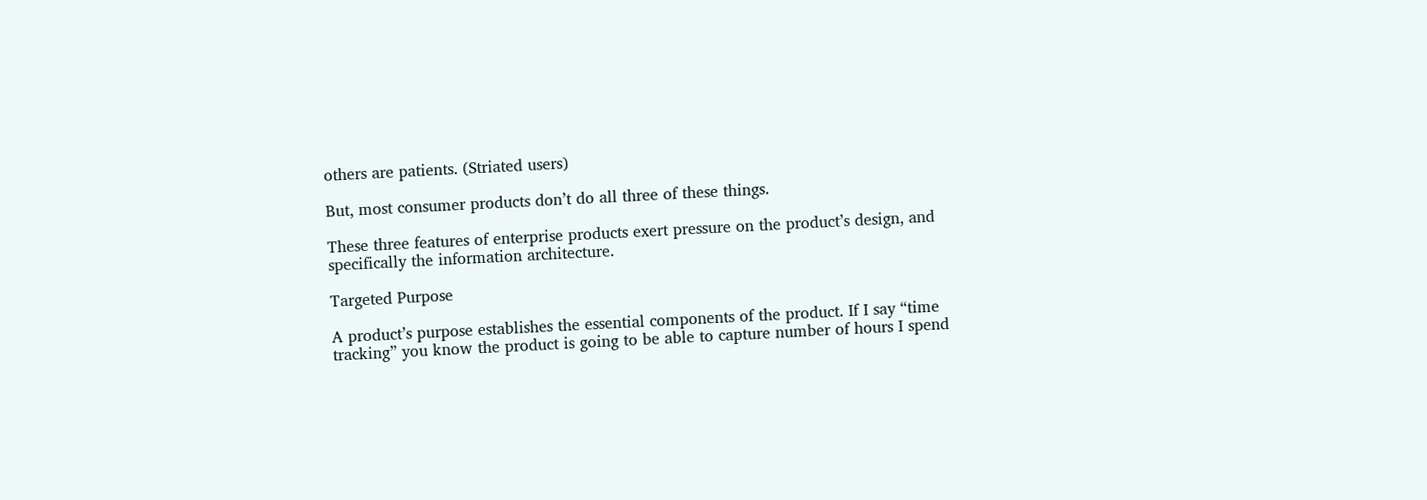others are patients. (Striated users)

But, most consumer products don’t do all three of these things.

These three features of enterprise products exert pressure on the product’s design, and specifically the information architecture.

Targeted Purpose

A product’s purpose establishes the essential components of the product. If I say “time tracking” you know the product is going to be able to capture number of hours I spend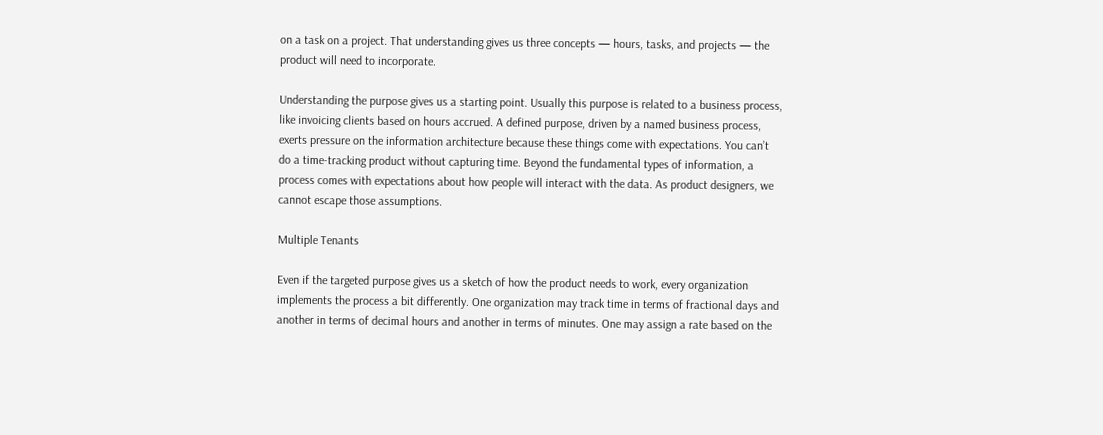on a task on a project. That understanding gives us three concepts — hours, tasks, and projects — the product will need to incorporate.

Understanding the purpose gives us a starting point. Usually this purpose is related to a business process, like invoicing clients based on hours accrued. A defined purpose, driven by a named business process, exerts pressure on the information architecture because these things come with expectations. You can’t do a time-tracking product without capturing time. Beyond the fundamental types of information, a process comes with expectations about how people will interact with the data. As product designers, we cannot escape those assumptions.

Multiple Tenants

Even if the targeted purpose gives us a sketch of how the product needs to work, every organization implements the process a bit differently. One organization may track time in terms of fractional days and another in terms of decimal hours and another in terms of minutes. One may assign a rate based on the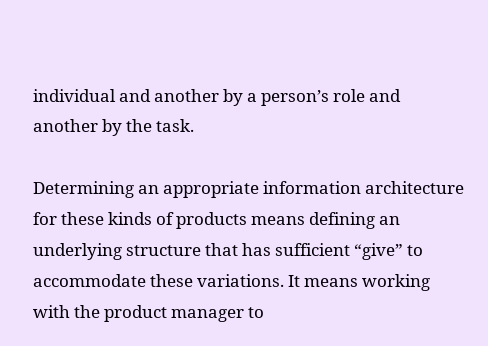individual and another by a person’s role and another by the task.

Determining an appropriate information architecture for these kinds of products means defining an underlying structure that has sufficient “give” to accommodate these variations. It means working with the product manager to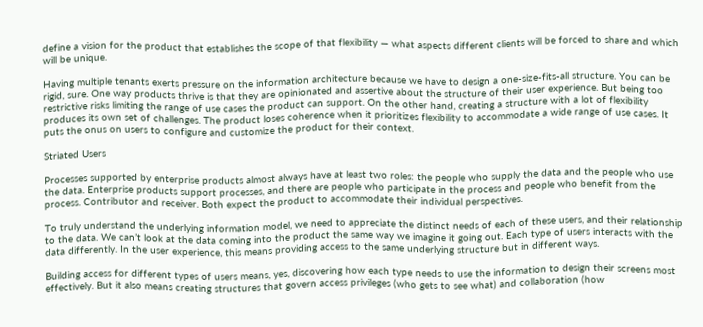define a vision for the product that establishes the scope of that flexibility — what aspects different clients will be forced to share and which will be unique.

Having multiple tenants exerts pressure on the information architecture because we have to design a one-size-fits-all structure. You can be rigid, sure. One way products thrive is that they are opinionated and assertive about the structure of their user experience. But being too restrictive risks limiting the range of use cases the product can support. On the other hand, creating a structure with a lot of flexibility produces its own set of challenges. The product loses coherence when it prioritizes flexibility to accommodate a wide range of use cases. It puts the onus on users to configure and customize the product for their context.

Striated Users

Processes supported by enterprise products almost always have at least two roles: the people who supply the data and the people who use the data. Enterprise products support processes, and there are people who participate in the process and people who benefit from the process. Contributor and receiver. Both expect the product to accommodate their individual perspectives.

To truly understand the underlying information model, we need to appreciate the distinct needs of each of these users, and their relationship to the data. We can’t look at the data coming into the product the same way we imagine it going out. Each type of users interacts with the data differently. In the user experience, this means providing access to the same underlying structure but in different ways.

Building access for different types of users means, yes, discovering how each type needs to use the information to design their screens most effectively. But it also means creating structures that govern access privileges (who gets to see what) and collaboration (how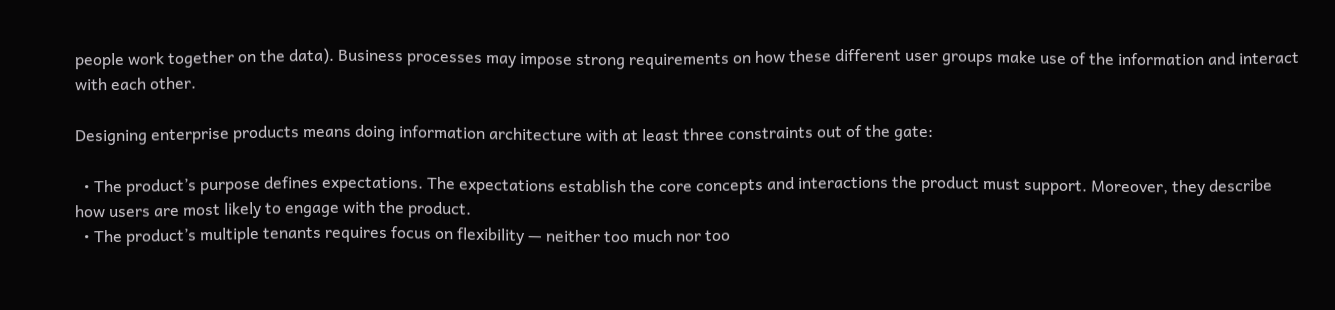people work together on the data). Business processes may impose strong requirements on how these different user groups make use of the information and interact with each other.

Designing enterprise products means doing information architecture with at least three constraints out of the gate:

  • The product’s purpose defines expectations. The expectations establish the core concepts and interactions the product must support. Moreover, they describe how users are most likely to engage with the product.
  • The product’s multiple tenants requires focus on flexibility — neither too much nor too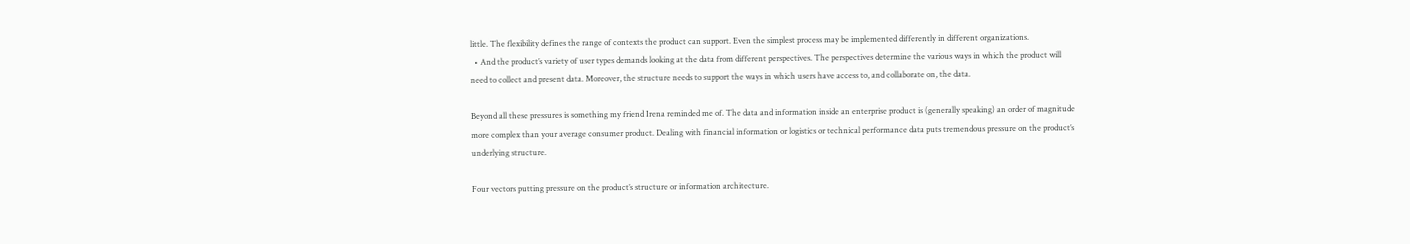little. The flexibility defines the range of contexts the product can support. Even the simplest process may be implemented differently in different organizations.
  • And the product’s variety of user types demands looking at the data from different perspectives. The perspectives determine the various ways in which the product will need to collect and present data. Moreover, the structure needs to support the ways in which users have access to, and collaborate on, the data.

Beyond all these pressures is something my friend Irena reminded me of. The data and information inside an enterprise product is (generally speaking) an order of magnitude more complex than your average consumer product. Dealing with financial information or logistics or technical performance data puts tremendous pressure on the product’s underlying structure.

Four vectors putting pressure on the product’s structure or information architecture.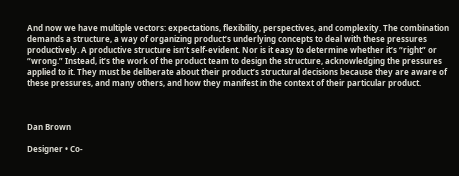And now we have multiple vectors: expectations, flexibility, perspectives, and complexity. The combination demands a structure, a way of organizing product’s underlying concepts to deal with these pressures productively. A productive structure isn’t self-evident. Nor is it easy to determine whether it’s “right” or “wrong.” Instead, it’s the work of the product team to design the structure, acknowledging the pressures applied to it. They must be deliberate about their product’s structural decisions because they are aware of these pressures, and many others, and how they manifest in the context of their particular product.



Dan Brown

Designer • Co-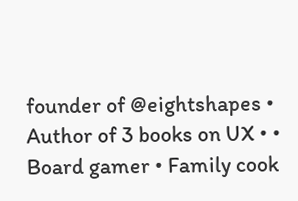founder of @eightshapes • Author of 3 books on UX • • Board gamer • Family cook